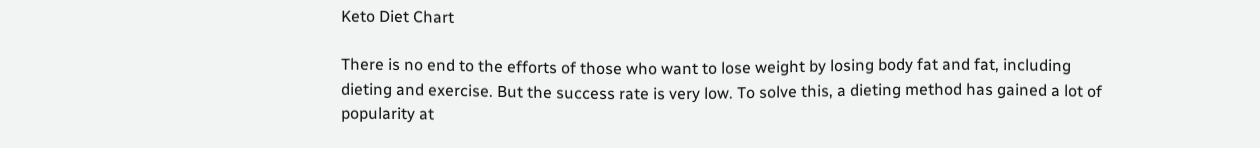Keto Diet Chart

There is no end to the efforts of those who want to lose weight by losing body fat and fat, including dieting and exercise. But the success rate is very low. To solve this, a dieting method has gained a lot of popularity at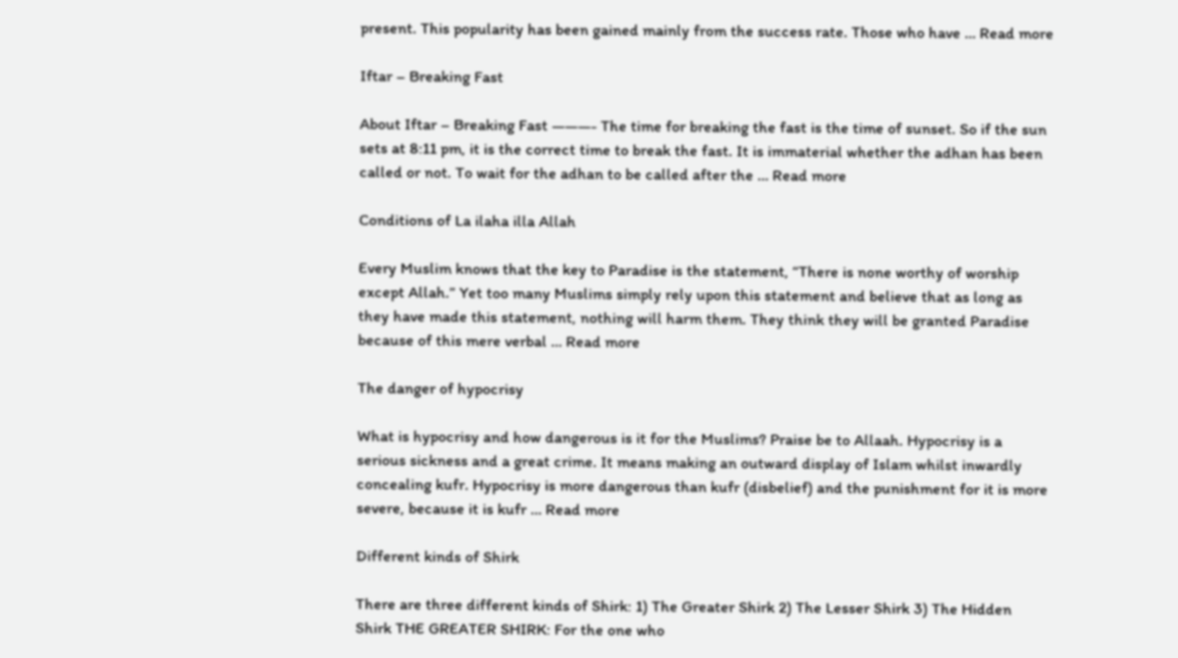present. This popularity has been gained mainly from the success rate. Those who have … Read more

Iftar – Breaking Fast

About Iftar – Breaking Fast ———- The time for breaking the fast is the time of sunset. So if the sun sets at 8:11 pm, it is the correct time to break the fast. It is immaterial whether the adhan has been called or not. To wait for the adhan to be called after the … Read more

Conditions of La ilaha illa Allah

Every Muslim knows that the key to Paradise is the statement, “There is none worthy of worship except Allah.” Yet too many Muslims simply rely upon this statement and believe that as long as they have made this statement, nothing will harm them. They think they will be granted Paradise because of this mere verbal … Read more

The danger of hypocrisy

What is hypocrisy and how dangerous is it for the Muslims? Praise be to Allaah. Hypocrisy is a serious sickness and a great crime. It means making an outward display of Islam whilst inwardly concealing kufr. Hypocrisy is more dangerous than kufr (disbelief) and the punishment for it is more severe, because it is kufr … Read more

Different kinds of Shirk

There are three different kinds of Shirk: 1) The Greater Shirk 2) The Lesser Shirk 3) The Hidden Shirk THE GREATER SHIRK: For the one who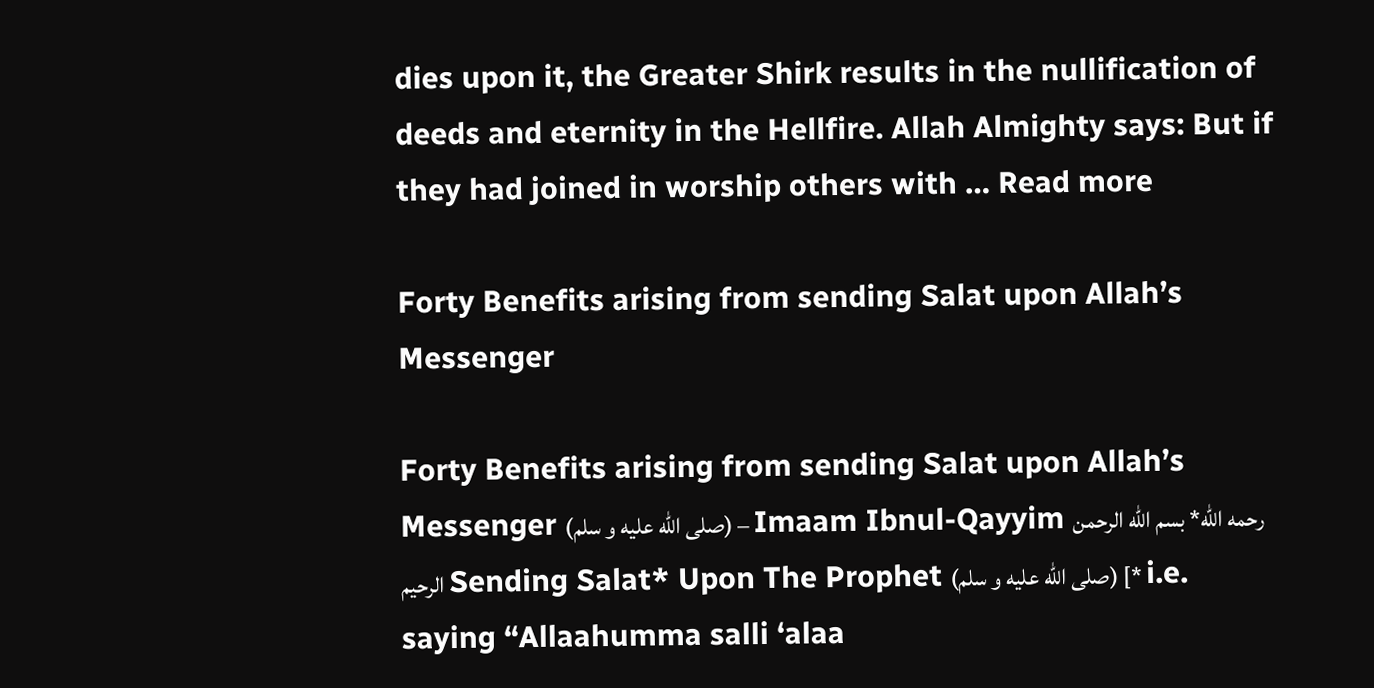dies upon it, the Greater Shirk results in the nullification of deeds and eternity in the Hellfire. Allah Almighty says: But if they had joined in worship others with … Read more

Forty Benefits arising from sending Salat upon Allah’s Messenger

Forty Benefits arising from sending Salat upon Allah’s Messenger (صلى الله عليه و سلم) – Imaam Ibnul-Qayyim رحمه الله* بسم الله الرحمن الرحيم Sending Salat* Upon The Prophet (صلى الله عليه و سلم) [* i.e. saying “Allaahumma salli ‘alaa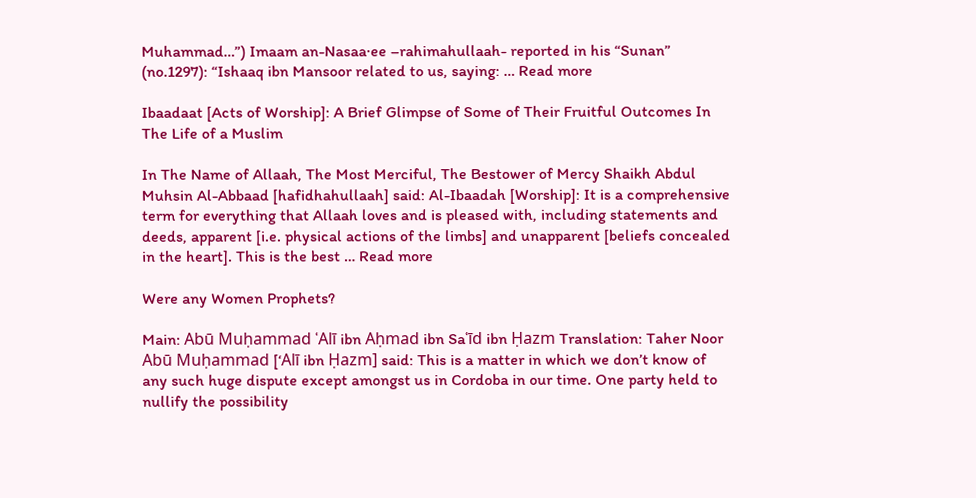Muhammad…”) Imaam an-Nasaa·ee –rahimahullaah- reported in his “Sunan” (no.1297): “Ishaaq ibn Mansoor related to us, saying: … Read more

Ibaadaat [Acts of Worship]: A Brief Glimpse of Some of Their Fruitful Outcomes In The Life of a Muslim

In The Name of Allaah, The Most Merciful, The Bestower of Mercy Shaikh Abdul Muhsin Al-Abbaad [hafidhahullaah] said: Al-Ibaadah [Worship]: It is a comprehensive term for everything that Allaah loves and is pleased with, including statements and deeds, apparent [i.e. physical actions of the limbs] and unapparent [beliefs concealed in the heart]. This is the best … Read more

Were any Women Prophets?

Main: Abū Muḥammad ʿAlī ibn Aḥmad ibn Saʿīd ibn Ḥazm Translation: Taher Noor   Abū Muḥammad [‘Alī ibn Ḥazm] said: This is a matter in which we don’t know of any such huge dispute except amongst us in Cordoba in our time. One party held to nullify the possibility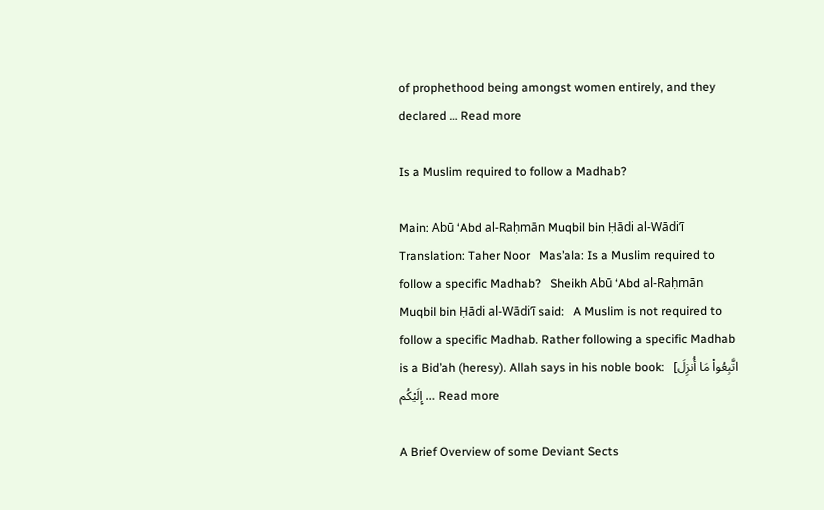of prophethood being amongst women entirely, and they declared … Read more

Is a Muslim required to follow a Madhab?

Main: Abū ‘Abd al-Raḥmān Muqbil bin Ḥādi al-Wādi’ī Translation: Taher Noor   Mas’ala: Is a Muslim required to follow a specific Madhab?   Sheikh Abū ‘Abd al-Raḥmān Muqbil bin Ḥādi al-Wādi’ī said:   A Muslim is not required to follow a specific Madhab. Rather following a specific Madhab is a Bid’ah (heresy). Allah says in his noble book:   [اتَّبِعُواْ مَا أُنزِلَ إِلَيْكُم … Read more

A Brief Overview of some Deviant Sects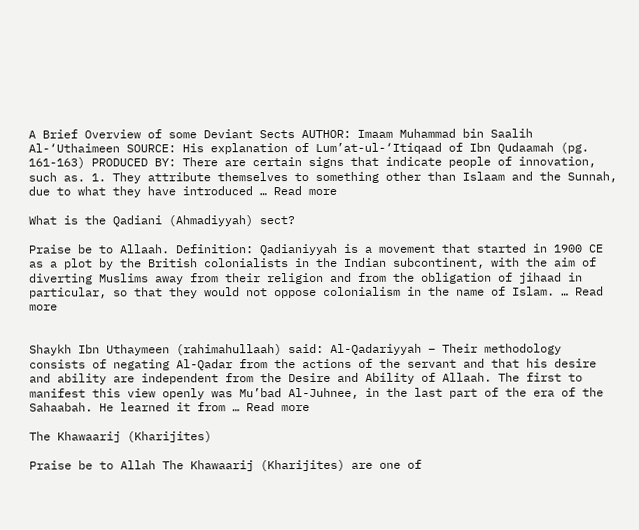A Brief Overview of some Deviant Sects AUTHOR: Imaam Muhammad bin Saalih Al-‘Uthaimeen SOURCE: His explanation of Lum’at-ul-‘Itiqaad of Ibn Qudaamah (pg. 161-163) PRODUCED BY: There are certain signs that indicate people of innovation, such as. 1. They attribute themselves to something other than Islaam and the Sunnah, due to what they have introduced … Read more

What is the Qadiani (Ahmadiyyah) sect?

Praise be to Allaah. Definition: Qadianiyyah is a movement that started in 1900 CE as a plot by the British colonialists in the Indian subcontinent, with the aim of diverting Muslims away from their religion and from the obligation of jihaad in particular, so that they would not oppose colonialism in the name of Islam. … Read more


Shaykh Ibn Uthaymeen (rahimahullaah) said: Al-Qadariyyah – Their methodology consists of negating Al-Qadar from the actions of the servant and that his desire and ability are independent from the Desire and Ability of Allaah. The first to manifest this view openly was Mu’bad Al-Juhnee, in the last part of the era of the Sahaabah. He learned it from … Read more

The Khawaarij (Kharijites)

Praise be to Allah The Khawaarij (Kharijites) are one of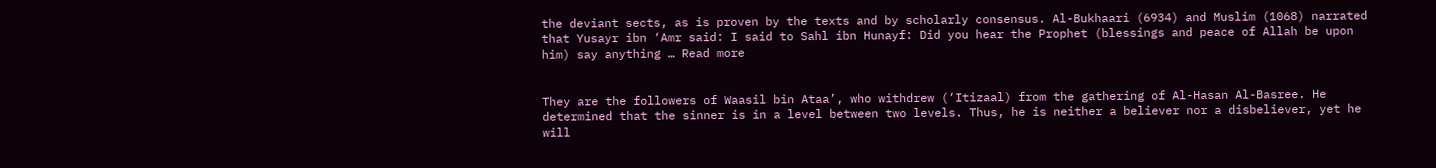the deviant sects, as is proven by the texts and by scholarly consensus. Al-Bukhaari (6934) and Muslim (1068) narrated that Yusayr ibn ‘Amr said: I said to Sahl ibn Hunayf: Did you hear the Prophet (blessings and peace of Allah be upon him) say anything … Read more


They are the followers of Waasil bin Ataa’, who withdrew (‘Itizaal) from the gathering of Al-Hasan Al-Basree. He determined that the sinner is in a level between two levels. Thus, he is neither a believer nor a disbeliever, yet he will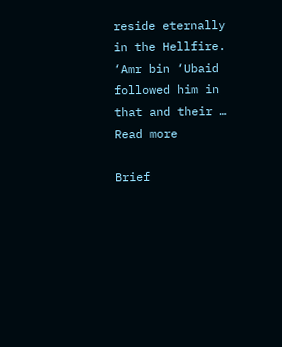reside eternally in the Hellfire. ‘Amr bin ‘Ubaid followed him in that and their … Read more

Brief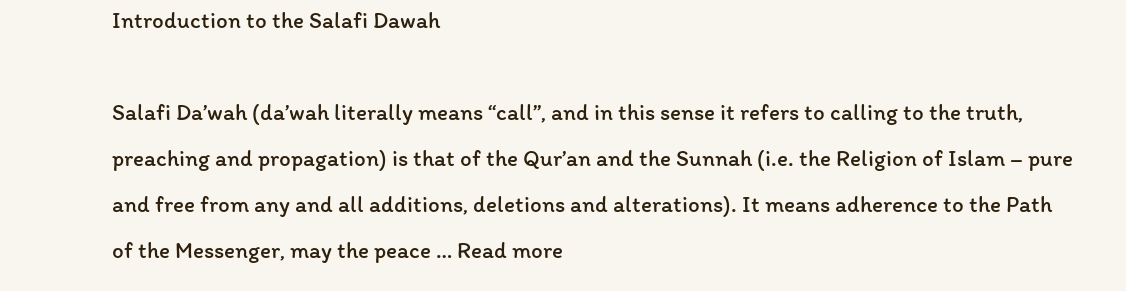Introduction to the Salafi Dawah

Salafi Da’wah (da’wah literally means “call”, and in this sense it refers to calling to the truth, preaching and propagation) is that of the Qur’an and the Sunnah (i.e. the Religion of Islam – pure and free from any and all additions, deletions and alterations). It means adherence to the Path of the Messenger, may the peace … Read more